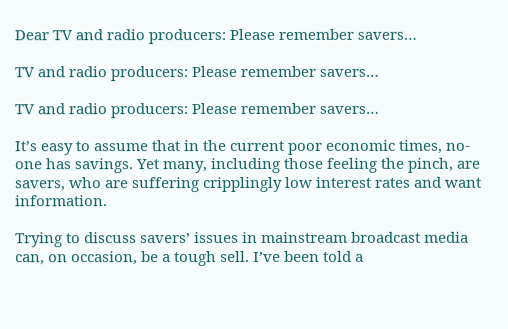Dear TV and radio producers: Please remember savers…

TV and radio producers: Please remember savers…

TV and radio producers: Please remember savers…

It’s easy to assume that in the current poor economic times, no-one has savings. Yet many, including those feeling the pinch, are savers, who are suffering cripplingly low interest rates and want information.

Trying to discuss savers’ issues in mainstream broadcast media can, on occasion, be a tough sell. I’ve been told a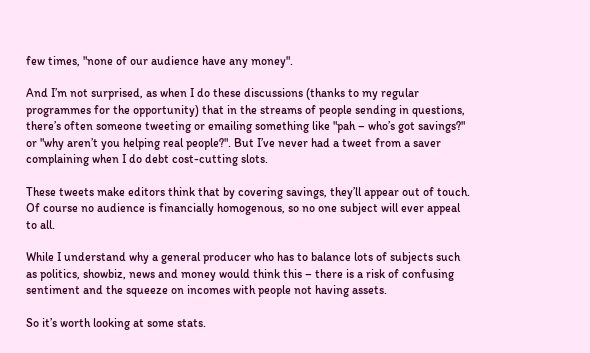few times, "none of our audience have any money".

And I’m not surprised, as when I do these discussions (thanks to my regular programmes for the opportunity) that in the streams of people sending in questions, there’s often someone tweeting or emailing something like "pah – who’s got savings?" or "why aren’t you helping real people?". But I’ve never had a tweet from a saver complaining when I do debt cost-cutting slots.

These tweets make editors think that by covering savings, they’ll appear out of touch. Of course no audience is financially homogenous, so no one subject will ever appeal to all.

While I understand why a general producer who has to balance lots of subjects such as politics, showbiz, news and money would think this – there is a risk of confusing sentiment and the squeeze on incomes with people not having assets.

So it’s worth looking at some stats.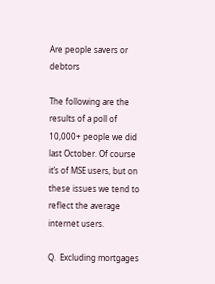Are people savers or debtors

The following are the results of a poll of 10,000+ people we did last October. Of course it’s of MSE users, but on these issues we tend to reflect the average internet users.

Q.  Excluding mortgages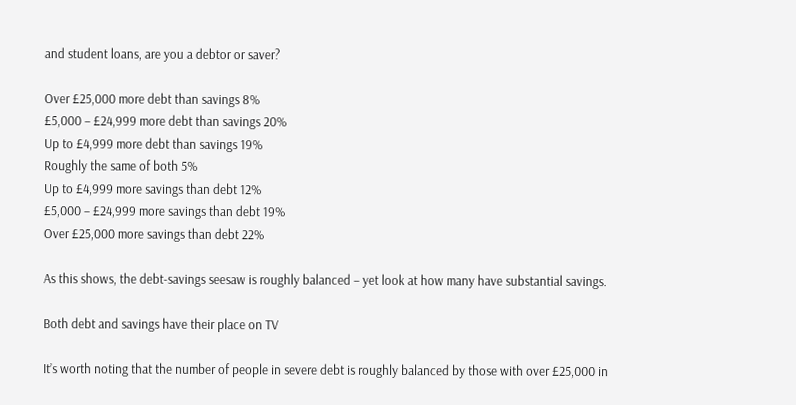and student loans, are you a debtor or saver?

Over £25,000 more debt than savings 8%
£5,000 – £24,999 more debt than savings 20%
Up to £4,999 more debt than savings 19%
Roughly the same of both 5%
Up to £4,999 more savings than debt 12%
£5,000 – £24,999 more savings than debt 19%
Over £25,000 more savings than debt 22%

As this shows, the debt-savings seesaw is roughly balanced – yet look at how many have substantial savings.

Both debt and savings have their place on TV

It’s worth noting that the number of people in severe debt is roughly balanced by those with over £25,000 in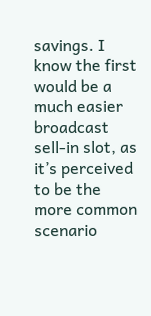savings. I know the first would be a much easier broadcast sell-in slot, as it’s perceived to be the more common scenario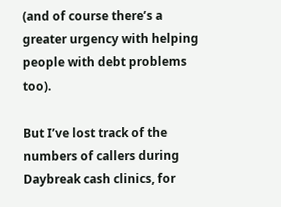(and of course there’s a greater urgency with helping people with debt problems too).

But I’ve lost track of the numbers of callers during Daybreak cash clinics, for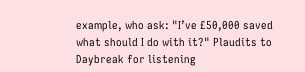example, who ask: "I’ve £50,000 saved what should I do with it?" Plaudits to Daybreak for listening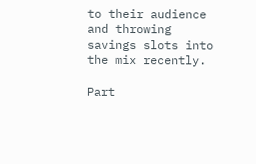to their audience and throwing savings slots into the mix recently.

Part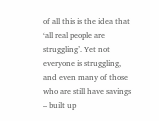of all this is the idea that ‘all real people are struggling’. Yet not everyone is struggling, and even many of those who are still have savings – built up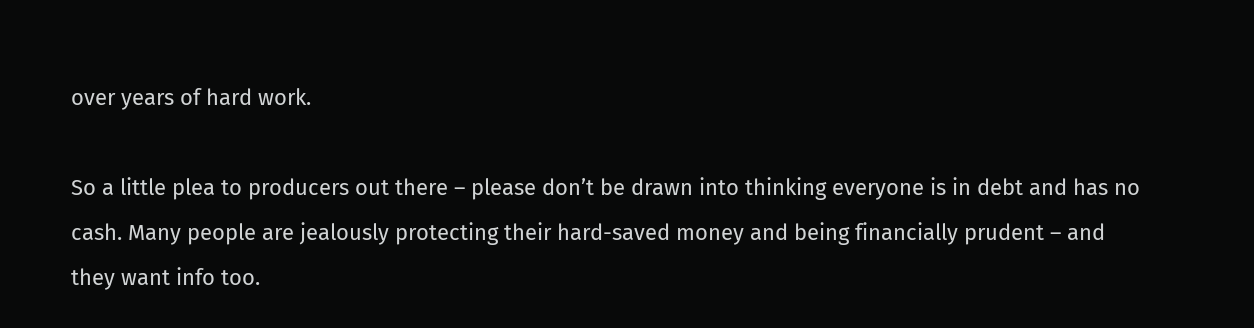over years of hard work.

So a little plea to producers out there – please don’t be drawn into thinking everyone is in debt and has no cash. Many people are jealously protecting their hard-saved money and being financially prudent – and they want info too.